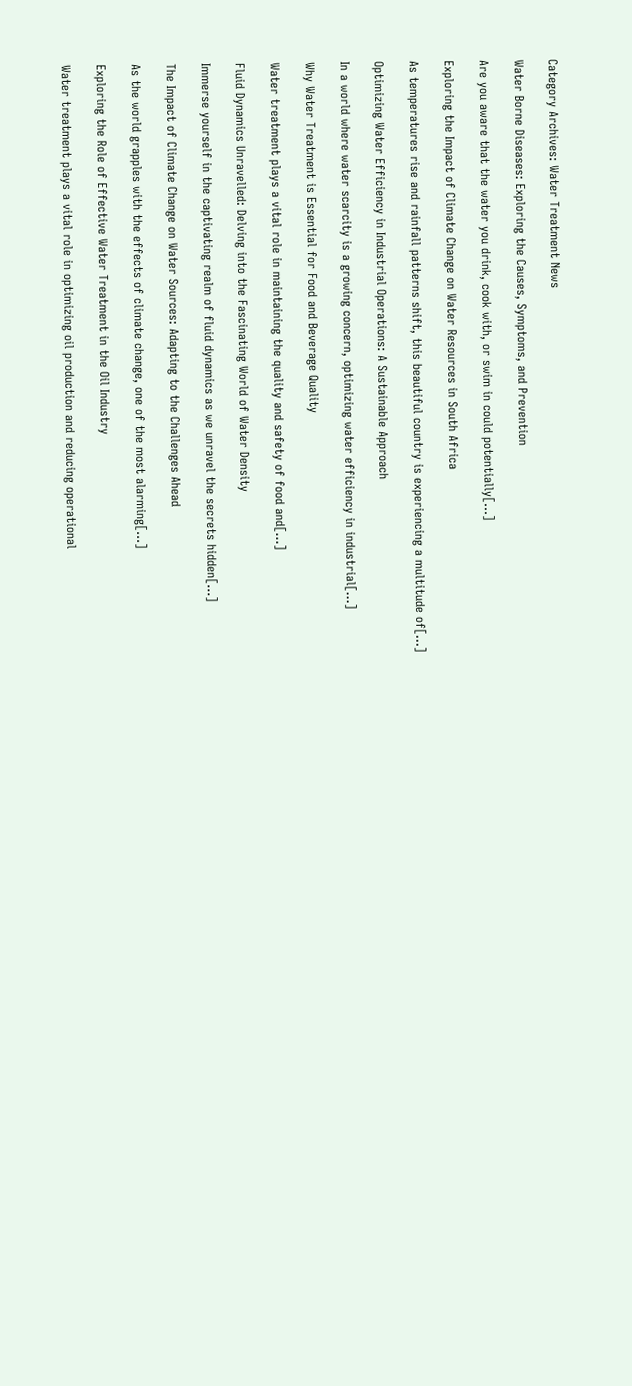Category Archives: Water Treatment News

Water Borne Diseases: Exploring the Causes, Symptoms, and Prevention

Are you aware that the water you drink, cook with, or swim in could potentially[...]

Exploring the Impact of Climate Change on Water Resources in South Africa

As temperatures rise and rainfall patterns shift, this beautiful country is experiencing a multitude of[...]

Optimizing Water Efficiency in Industrial Operations: A Sustainable Approach

In a world where water scarcity is a growing concern, optimizing water efficiency in industrial[...]

Why Water Treatment is Essential for Food and Beverage Quality

Water treatment plays a vital role in maintaining the quality and safety of food and[...]

Fluid Dynamics Unravelled: Delving into the Fascinating World of Water Density

Immerse yourself in the captivating realm of fluid dynamics as we unravel the secrets hidden[...]

The Impact of Climate Change on Water Sources: Adapting to the Challenges Ahead

As the world grapples with the effects of climate change, one of the most alarming[...]

Exploring the Role of Effective Water Treatment in the Oil Industry

Water treatment plays a vital role in optimizing oil production and reducing operational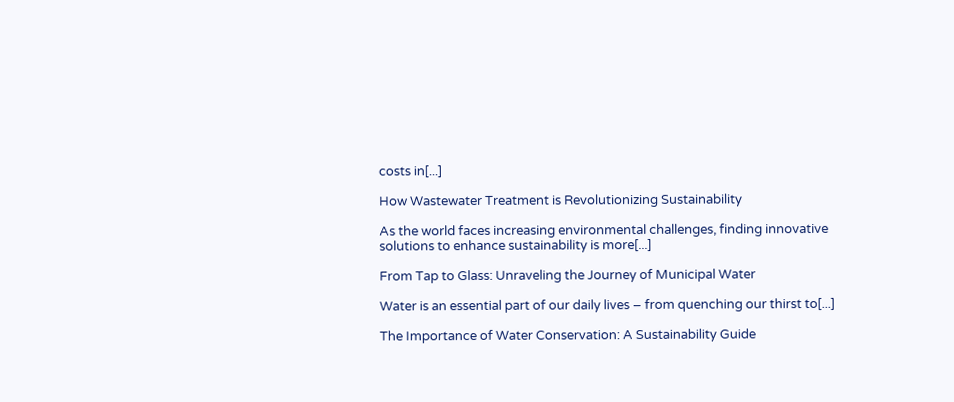costs in[...]

How Wastewater Treatment is Revolutionizing Sustainability

As the world faces increasing environmental challenges, finding innovative solutions to enhance sustainability is more[...]

From Tap to Glass: Unraveling the Journey of Municipal Water

Water is an essential part of our daily lives – from quenching our thirst to[...]

The Importance of Water Conservation: A Sustainability Guide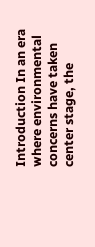Introduction In an era where environmental concerns have taken center stage, the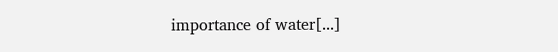importance of water[...]